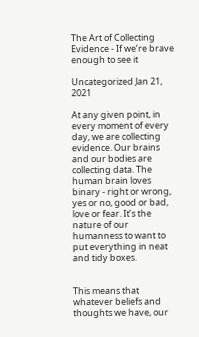The Art of Collecting Evidence - If we’re brave enough to see it

Uncategorized Jan 21, 2021

At any given point, in every moment of every day, we are collecting evidence. Our brains and our bodies are collecting data. The human brain loves binary - right or wrong, yes or no, good or bad, love or fear. It’s the nature of our humanness to want to put everything in neat and tidy boxes.


This means that whatever beliefs and thoughts we have, our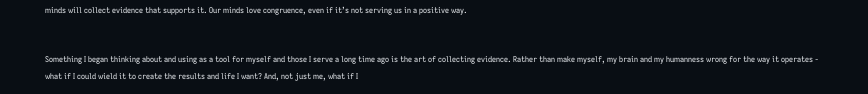minds will collect evidence that supports it. Our minds love congruence, even if it’s not serving us in a positive way.


Something I began thinking about and using as a tool for myself and those I serve a long time ago is the art of collecting evidence. Rather than make myself, my brain and my humanness wrong for the way it operates - what if I could wield it to create the results and life I want? And, not just me, what if I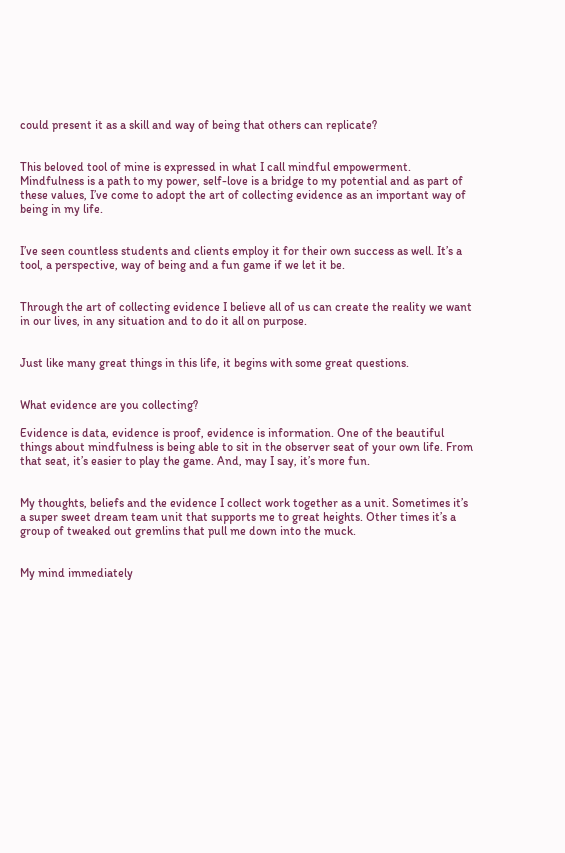could present it as a skill and way of being that others can replicate?


This beloved tool of mine is expressed in what I call mindful empowerment. Mindfulness is a path to my power, self-love is a bridge to my potential and as part of these values, I’ve come to adopt the art of collecting evidence as an important way of being in my life.


I’ve seen countless students and clients employ it for their own success as well. It’s a tool, a perspective, way of being and a fun game if we let it be.


Through the art of collecting evidence I believe all of us can create the reality we want in our lives, in any situation and to do it all on purpose.


Just like many great things in this life, it begins with some great questions.


What evidence are you collecting?

Evidence is data, evidence is proof, evidence is information. One of the beautiful things about mindfulness is being able to sit in the observer seat of your own life. From that seat, it’s easier to play the game. And, may I say, it’s more fun.


My thoughts, beliefs and the evidence I collect work together as a unit. Sometimes it’s a super sweet dream team unit that supports me to great heights. Other times it’s a group of tweaked out gremlins that pull me down into the muck.


My mind immediately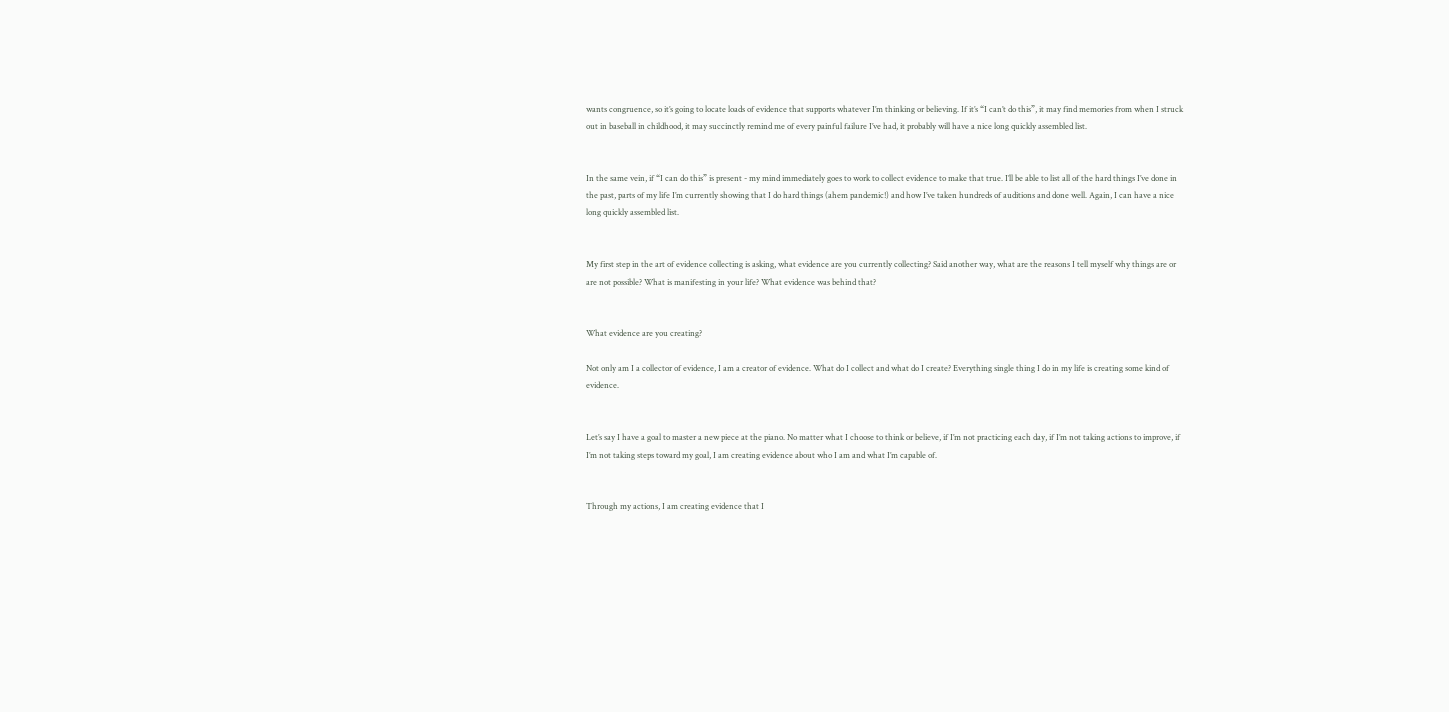wants congruence, so it’s going to locate loads of evidence that supports whatever I’m thinking or believing. If it’s “I can’t do this”, it may find memories from when I struck out in baseball in childhood, it may succinctly remind me of every painful failure I’ve had, it probably will have a nice long quickly assembled list.


In the same vein, if “I can do this” is present - my mind immediately goes to work to collect evidence to make that true. I’ll be able to list all of the hard things I’ve done in the past, parts of my life I’m currently showing that I do hard things (ahem pandemic!) and how I’ve taken hundreds of auditions and done well. Again, I can have a nice long quickly assembled list.


My first step in the art of evidence collecting is asking, what evidence are you currently collecting? Said another way, what are the reasons I tell myself why things are or are not possible? What is manifesting in your life? What evidence was behind that?


What evidence are you creating?

Not only am I a collector of evidence, I am a creator of evidence. What do I collect and what do I create? Everything single thing I do in my life is creating some kind of evidence.


Let’s say I have a goal to master a new piece at the piano. No matter what I choose to think or believe, if I’m not practicing each day, if I’m not taking actions to improve, if I’m not taking steps toward my goal, I am creating evidence about who I am and what I’m capable of.


Through my actions, I am creating evidence that I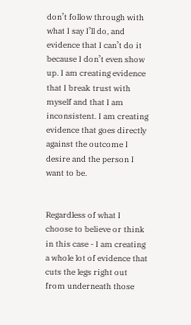don’t follow through with what I say I’ll do, and evidence that I can’t do it because I don’t even show up. I am creating evidence that I break trust with myself and that I am inconsistent. I am creating evidence that goes directly against the outcome I desire and the person I want to be.


Regardless of what I choose to believe or think in this case - I am creating a whole lot of evidence that cuts the legs right out from underneath those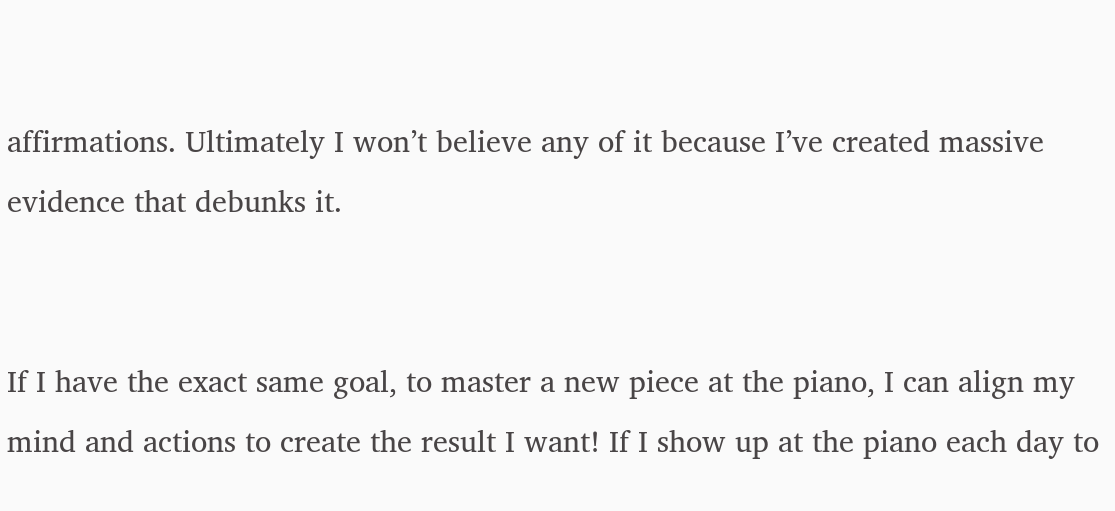affirmations. Ultimately I won’t believe any of it because I’ve created massive evidence that debunks it.


If I have the exact same goal, to master a new piece at the piano, I can align my mind and actions to create the result I want! If I show up at the piano each day to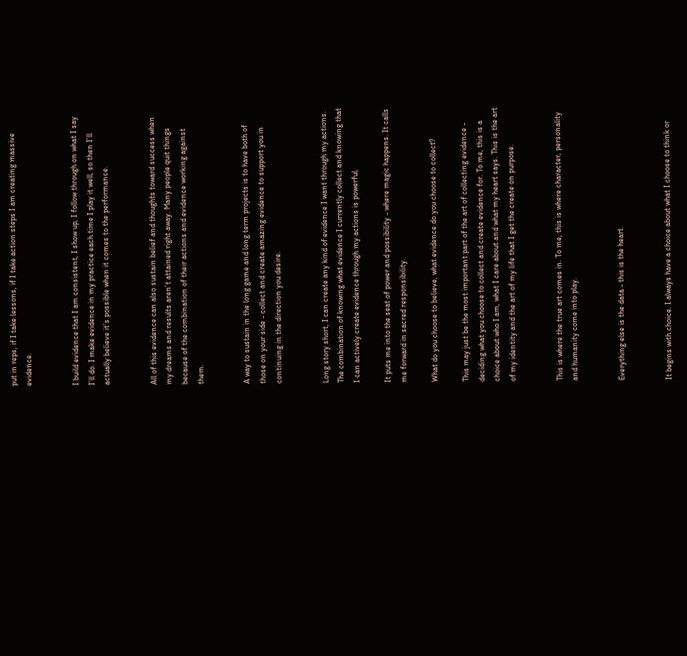put in reps, if I take lessons, if I take action steps I am creating massive evidence.


I build evidence that I am consistent, I show up, I follow through on what I say I’ll do. I make evidence in my practice each time I play it well, so then I’ll actually believe it’s possible when it comes to the performance.


All of this evidence can also sustain belief and thoughts toward success when my dreams and results aren’t attained right away. Many people quit things because of the combination of their actions and evidence working against them.


A way to sustain in the long game and long term projects is to have both of those on your side - collect and create amazing evidence to support you in continuing in the direction you desire.


Long story short, I can create any kind of evidence I want through my actions. The combination of knowing what evidence I currently collect and knowing that I can actively create evidence through my actions is powerful.

It puts me into the seat of power and possibility - where magic happens. It calls me forward in sacred responsibility.

What do you choose to believe, what evidence do you choose to collect?

This may just be the most important part of the art of collecting evidence - deciding what you choose to collect and create evidence for. To me, this is a choice about who I am, what I care about and what my heart says. This is the art of my identity and the art of my life that I get the create on purpose.


This is where the true art comes in. To me, this is where character, personality and humanity come into play.


Everything else is the data - this is the heart.


It begins with choice. I always have a choice about what I choose to think or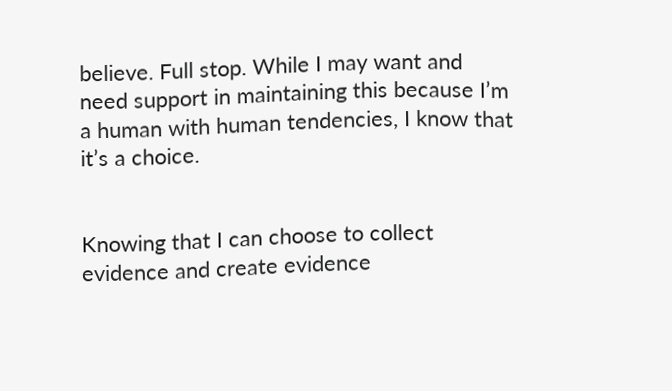believe. Full stop. While I may want and need support in maintaining this because I’m a human with human tendencies, I know that it’s a choice.


Knowing that I can choose to collect evidence and create evidence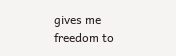gives me freedom to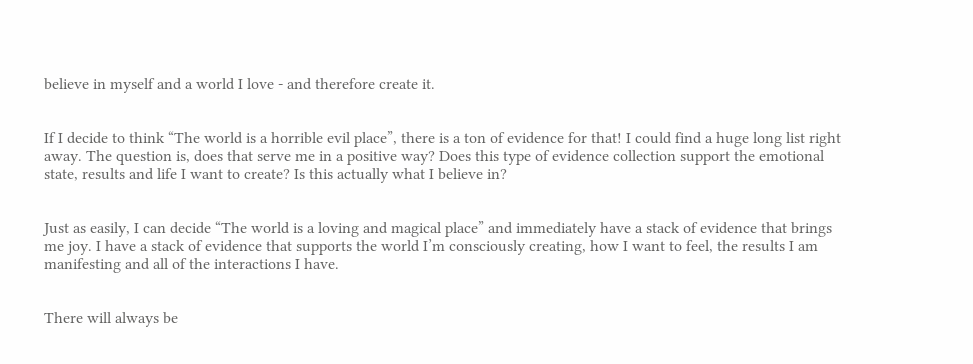believe in myself and a world I love - and therefore create it.


If I decide to think “The world is a horrible evil place”, there is a ton of evidence for that! I could find a huge long list right away. The question is, does that serve me in a positive way? Does this type of evidence collection support the emotional state, results and life I want to create? Is this actually what I believe in?


Just as easily, I can decide “The world is a loving and magical place” and immediately have a stack of evidence that brings me joy. I have a stack of evidence that supports the world I’m consciously creating, how I want to feel, the results I am manifesting and all of the interactions I have.


There will always be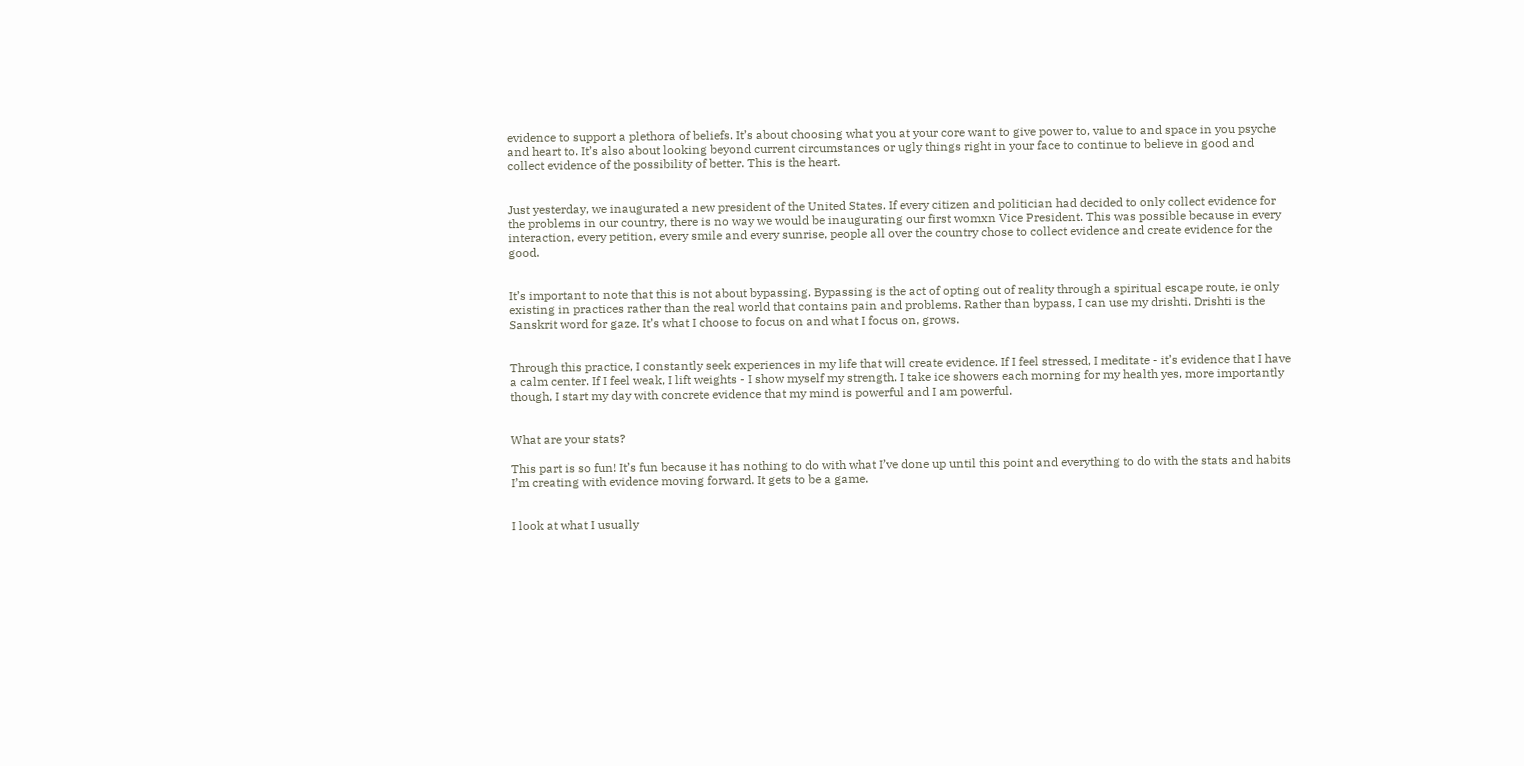evidence to support a plethora of beliefs. It’s about choosing what you at your core want to give power to, value to and space in you psyche and heart to. It’s also about looking beyond current circumstances or ugly things right in your face to continue to believe in good and collect evidence of the possibility of better. This is the heart.


Just yesterday, we inaugurated a new president of the United States. If every citizen and politician had decided to only collect evidence for the problems in our country, there is no way we would be inaugurating our first womxn Vice President. This was possible because in every interaction, every petition, every smile and every sunrise, people all over the country chose to collect evidence and create evidence for the good.


It’s important to note that this is not about bypassing. Bypassing is the act of opting out of reality through a spiritual escape route, ie only existing in practices rather than the real world that contains pain and problems. Rather than bypass, I can use my drishti. Drishti is the Sanskrit word for gaze. It’s what I choose to focus on and what I focus on, grows.


Through this practice, I constantly seek experiences in my life that will create evidence. If I feel stressed, I meditate - it’s evidence that I have a calm center. If I feel weak, I lift weights - I show myself my strength. I take ice showers each morning for my health yes, more importantly though, I start my day with concrete evidence that my mind is powerful and I am powerful.


What are your stats?

This part is so fun! It’s fun because it has nothing to do with what I’ve done up until this point and everything to do with the stats and habits I’m creating with evidence moving forward. It gets to be a game.


I look at what I usually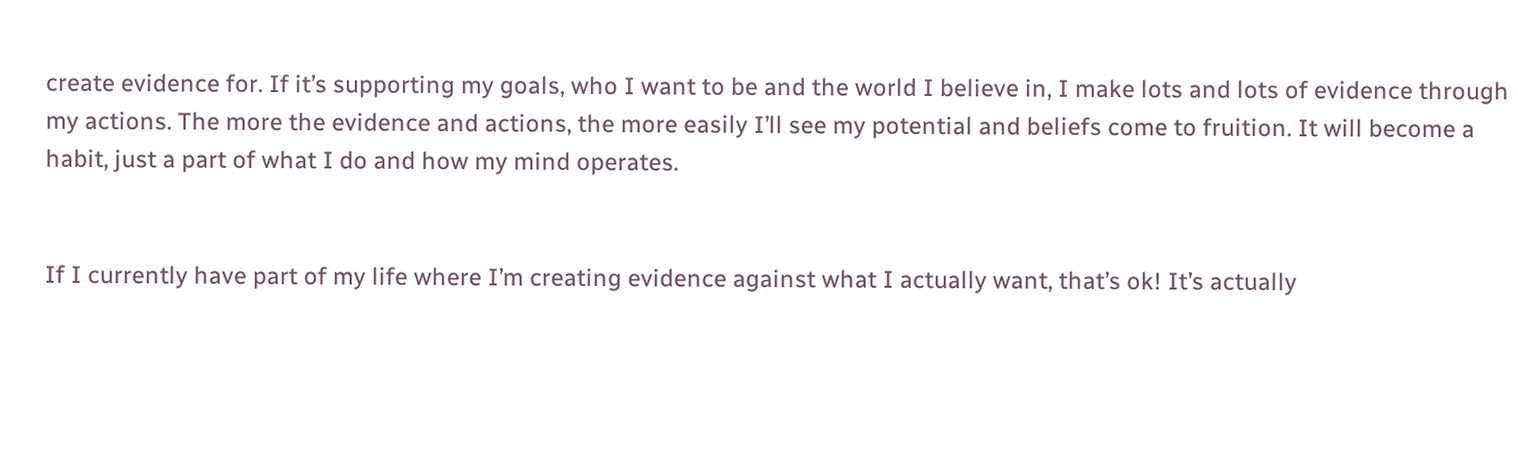create evidence for. If it’s supporting my goals, who I want to be and the world I believe in, I make lots and lots of evidence through my actions. The more the evidence and actions, the more easily I’ll see my potential and beliefs come to fruition. It will become a habit, just a part of what I do and how my mind operates.


If I currently have part of my life where I’m creating evidence against what I actually want, that’s ok! It’s actually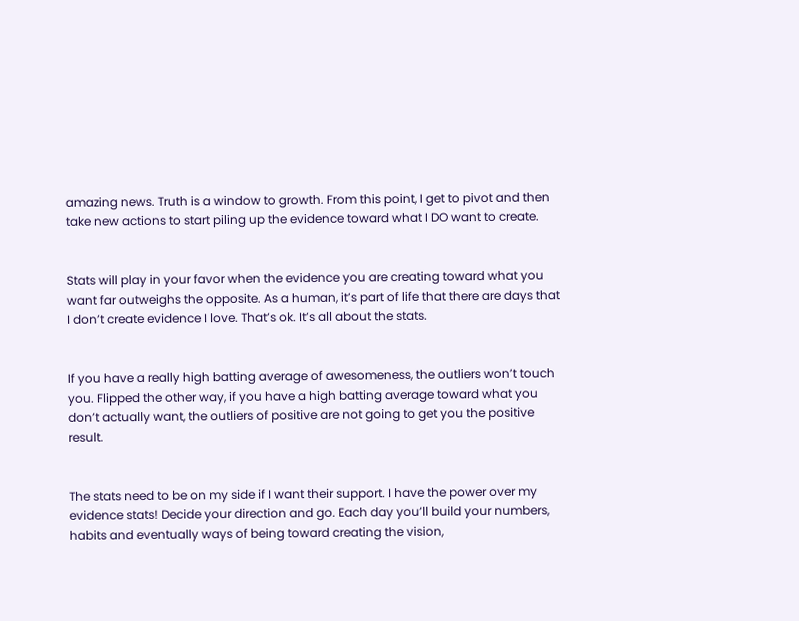amazing news. Truth is a window to growth. From this point, I get to pivot and then take new actions to start piling up the evidence toward what I DO want to create.


Stats will play in your favor when the evidence you are creating toward what you want far outweighs the opposite. As a human, it’s part of life that there are days that I don’t create evidence I love. That’s ok. It’s all about the stats.


If you have a really high batting average of awesomeness, the outliers won’t touch you. Flipped the other way, if you have a high batting average toward what you don’t actually want, the outliers of positive are not going to get you the positive result.


The stats need to be on my side if I want their support. I have the power over my evidence stats! Decide your direction and go. Each day you’ll build your numbers, habits and eventually ways of being toward creating the vision,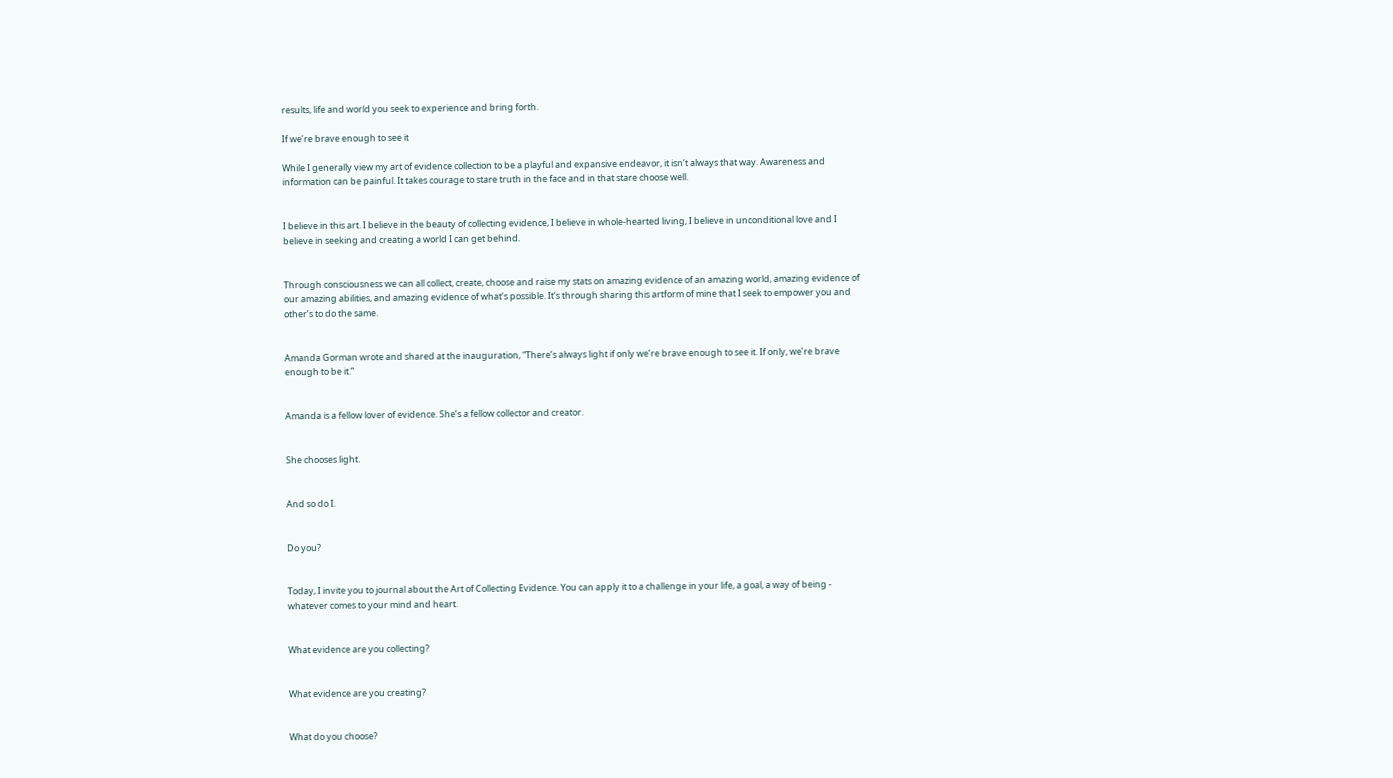results, life and world you seek to experience and bring forth.

If we’re brave enough to see it

While I generally view my art of evidence collection to be a playful and expansive endeavor, it isn’t always that way. Awareness and information can be painful. It takes courage to stare truth in the face and in that stare choose well.


I believe in this art. I believe in the beauty of collecting evidence, I believe in whole-hearted living, I believe in unconditional love and I believe in seeking and creating a world I can get behind.


Through consciousness we can all collect, create, choose and raise my stats on amazing evidence of an amazing world, amazing evidence of our amazing abilities, and amazing evidence of what’s possible. It’s through sharing this artform of mine that I seek to empower you and other’s to do the same.


Amanda Gorman wrote and shared at the inauguration, “There’s always light if only we’re brave enough to see it. If only, we’re brave enough to be it.”


Amanda is a fellow lover of evidence. She’s a fellow collector and creator.


She chooses light.


And so do I.


Do you?


Today, I invite you to journal about the Art of Collecting Evidence. You can apply it to a challenge in your life, a goal, a way of being - whatever comes to your mind and heart.


What evidence are you collecting?


What evidence are you creating?


What do you choose?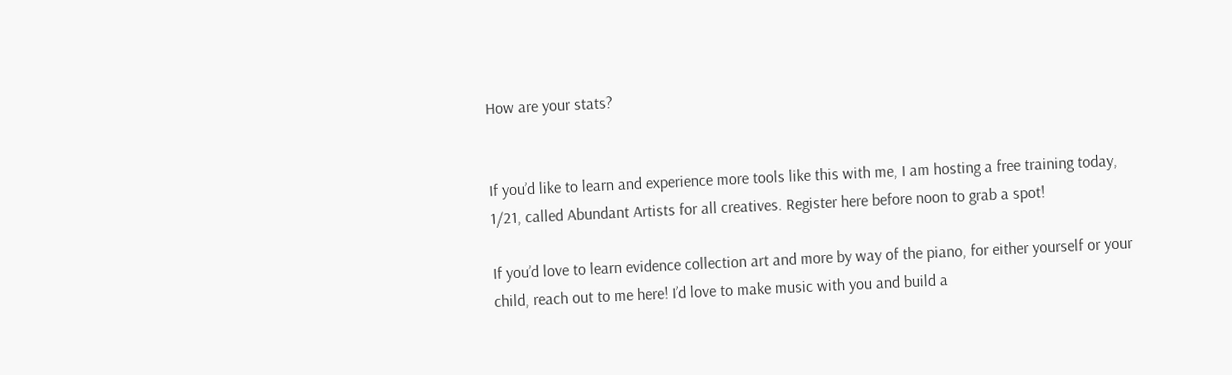How are your stats?


If you’d like to learn and experience more tools like this with me, I am hosting a free training today, 1/21, called Abundant Artists for all creatives. Register here before noon to grab a spot!

If you’d love to learn evidence collection art and more by way of the piano, for either yourself or your child, reach out to me here! I’d love to make music with you and build a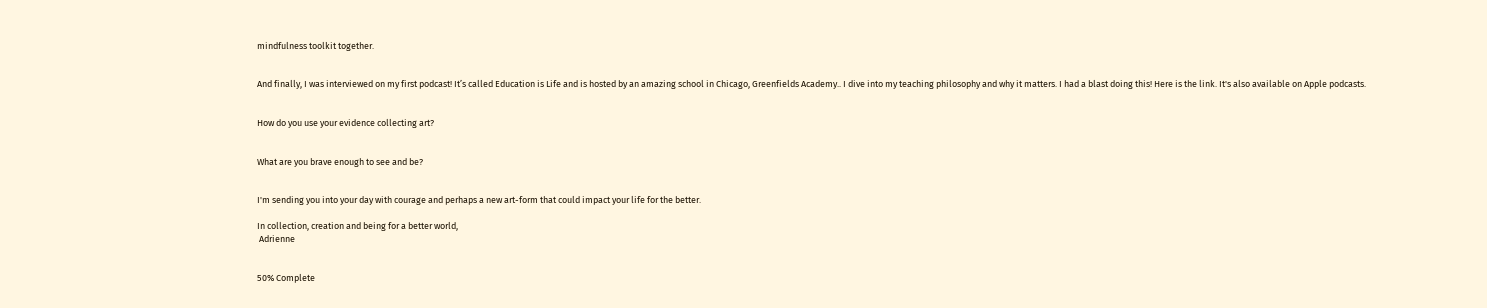mindfulness toolkit together.


And finally, I was interviewed on my first podcast! It’s called Education is Life and is hosted by an amazing school in Chicago, Greenfields Academy.. I dive into my teaching philosophy and why it matters. I had a blast doing this! Here is the link. It's also available on Apple podcasts.


How do you use your evidence collecting art?


What are you brave enough to see and be?


I'm sending you into your day with courage and perhaps a new art-form that could impact your life for the better.

In collection, creation and being for a better world,
 Adrienne


50% Complete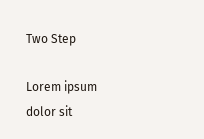Two Step

Lorem ipsum dolor sit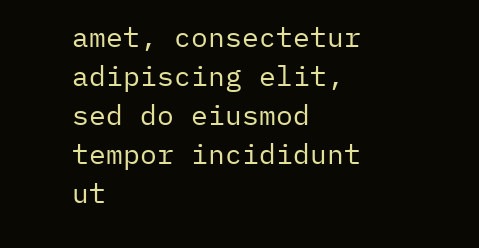amet, consectetur adipiscing elit, sed do eiusmod tempor incididunt ut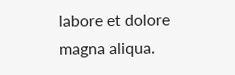labore et dolore magna aliqua.